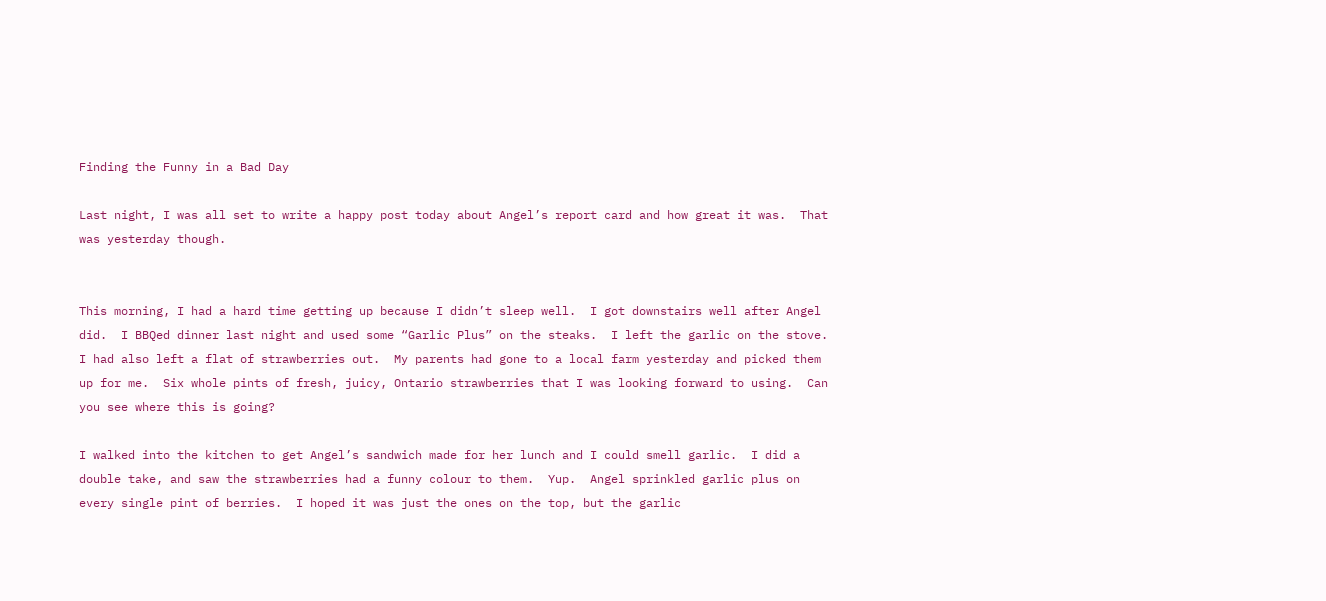Finding the Funny in a Bad Day

Last night, I was all set to write a happy post today about Angel’s report card and how great it was.  That was yesterday though.


This morning, I had a hard time getting up because I didn’t sleep well.  I got downstairs well after Angel did.  I BBQed dinner last night and used some “Garlic Plus” on the steaks.  I left the garlic on the stove.  I had also left a flat of strawberries out.  My parents had gone to a local farm yesterday and picked them up for me.  Six whole pints of fresh, juicy, Ontario strawberries that I was looking forward to using.  Can you see where this is going?

I walked into the kitchen to get Angel’s sandwich made for her lunch and I could smell garlic.  I did a double take, and saw the strawberries had a funny colour to them.  Yup.  Angel sprinkled garlic plus on every single pint of berries.  I hoped it was just the ones on the top, but the garlic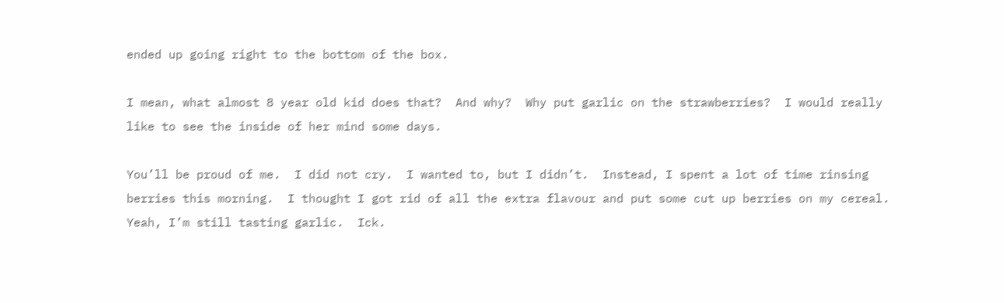ended up going right to the bottom of the box.

I mean, what almost 8 year old kid does that?  And why?  Why put garlic on the strawberries?  I would really like to see the inside of her mind some days.

You’ll be proud of me.  I did not cry.  I wanted to, but I didn’t.  Instead, I spent a lot of time rinsing berries this morning.  I thought I got rid of all the extra flavour and put some cut up berries on my cereal.  Yeah, I’m still tasting garlic.  Ick.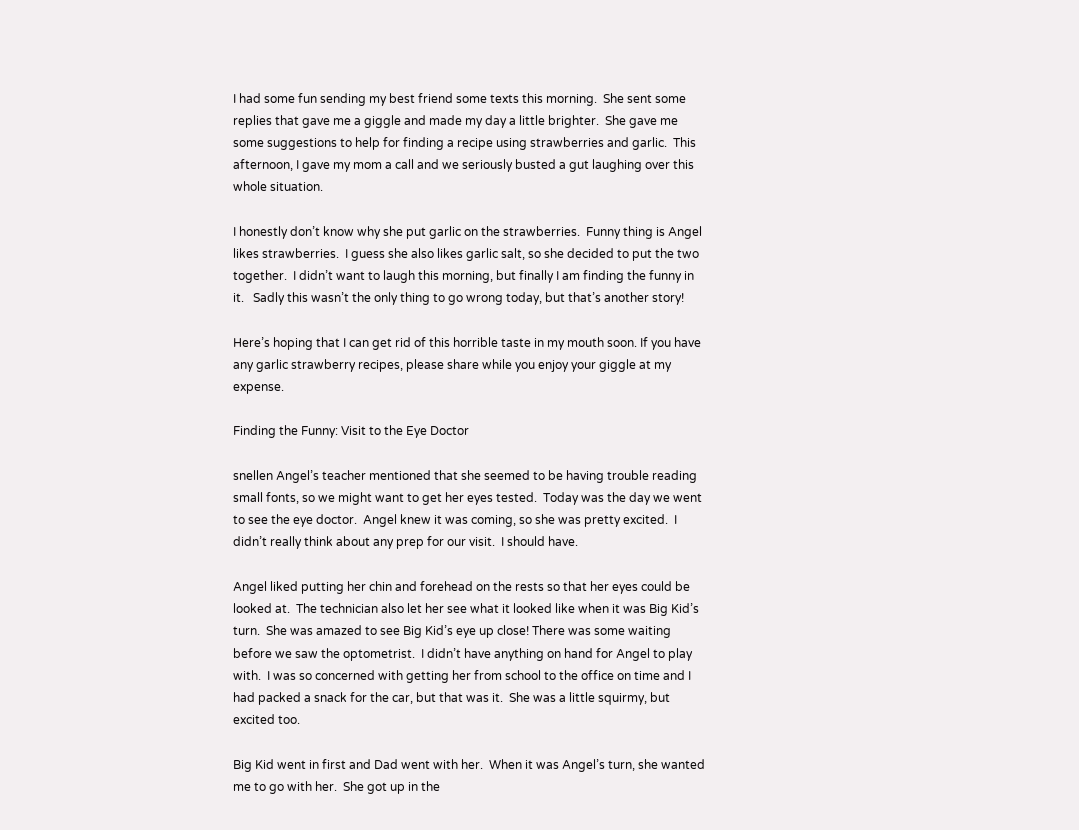I had some fun sending my best friend some texts this morning.  She sent some replies that gave me a giggle and made my day a little brighter.  She gave me some suggestions to help for finding a recipe using strawberries and garlic.  This afternoon, I gave my mom a call and we seriously busted a gut laughing over this whole situation.

I honestly don’t know why she put garlic on the strawberries.  Funny thing is Angel likes strawberries.  I guess she also likes garlic salt, so she decided to put the two together.  I didn’t want to laugh this morning, but finally I am finding the funny in it.   Sadly this wasn’t the only thing to go wrong today, but that’s another story!

Here’s hoping that I can get rid of this horrible taste in my mouth soon. If you have any garlic strawberry recipes, please share while you enjoy your giggle at my expense.

Finding the Funny: Visit to the Eye Doctor

snellen Angel’s teacher mentioned that she seemed to be having trouble reading small fonts, so we might want to get her eyes tested.  Today was the day we went to see the eye doctor.  Angel knew it was coming, so she was pretty excited.  I didn’t really think about any prep for our visit.  I should have.

Angel liked putting her chin and forehead on the rests so that her eyes could be looked at.  The technician also let her see what it looked like when it was Big Kid’s turn.  She was amazed to see Big Kid’s eye up close! There was some waiting before we saw the optometrist.  I didn’t have anything on hand for Angel to play with.  I was so concerned with getting her from school to the office on time and I had packed a snack for the car, but that was it.  She was a little squirmy, but excited too.

Big Kid went in first and Dad went with her.  When it was Angel’s turn, she wanted me to go with her.  She got up in the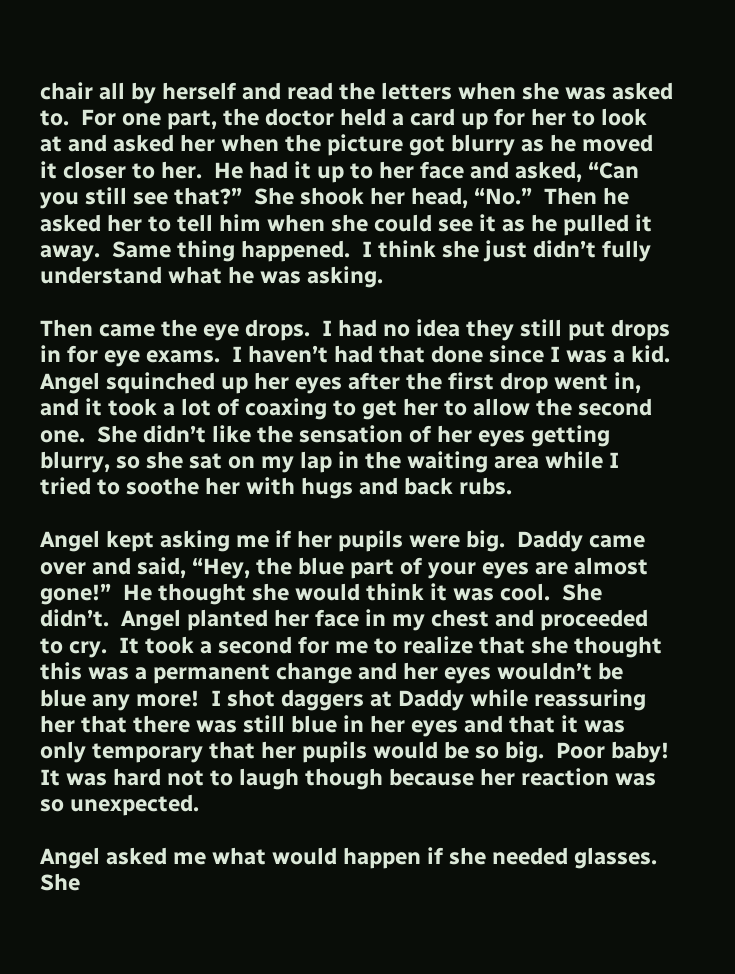chair all by herself and read the letters when she was asked to.  For one part, the doctor held a card up for her to look at and asked her when the picture got blurry as he moved it closer to her.  He had it up to her face and asked, “Can you still see that?”  She shook her head, “No.”  Then he asked her to tell him when she could see it as he pulled it away.  Same thing happened.  I think she just didn’t fully understand what he was asking.

Then came the eye drops.  I had no idea they still put drops in for eye exams.  I haven’t had that done since I was a kid.  Angel squinched up her eyes after the first drop went in, and it took a lot of coaxing to get her to allow the second one.  She didn’t like the sensation of her eyes getting blurry, so she sat on my lap in the waiting area while I tried to soothe her with hugs and back rubs.

Angel kept asking me if her pupils were big.  Daddy came over and said, “Hey, the blue part of your eyes are almost gone!”  He thought she would think it was cool.  She didn’t.  Angel planted her face in my chest and proceeded to cry.  It took a second for me to realize that she thought this was a permanent change and her eyes wouldn’t be blue any more!  I shot daggers at Daddy while reassuring her that there was still blue in her eyes and that it was only temporary that her pupils would be so big.  Poor baby!  It was hard not to laugh though because her reaction was so unexpected.

Angel asked me what would happen if she needed glasses.  She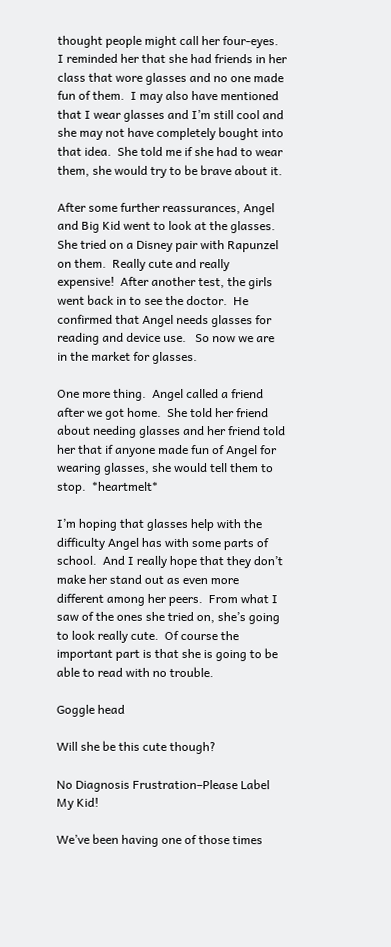thought people might call her four-eyes.  I reminded her that she had friends in her class that wore glasses and no one made fun of them.  I may also have mentioned that I wear glasses and I’m still cool and she may not have completely bought into that idea.  She told me if she had to wear them, she would try to be brave about it.

After some further reassurances, Angel and Big Kid went to look at the glasses.  She tried on a Disney pair with Rapunzel on them.  Really cute and really expensive!  After another test, the girls went back in to see the doctor.  He confirmed that Angel needs glasses for reading and device use.   So now we are in the market for glasses.

One more thing.  Angel called a friend after we got home.  She told her friend about needing glasses and her friend told her that if anyone made fun of Angel for wearing glasses, she would tell them to stop.  *heartmelt*

I’m hoping that glasses help with the difficulty Angel has with some parts of school.  And I really hope that they don’t make her stand out as even more different among her peers.  From what I saw of the ones she tried on, she’s going to look really cute.  Of course the important part is that she is going to be able to read with no trouble.

Goggle head

Will she be this cute though?

No Diagnosis Frustration–Please Label My Kid!

We’ve been having one of those times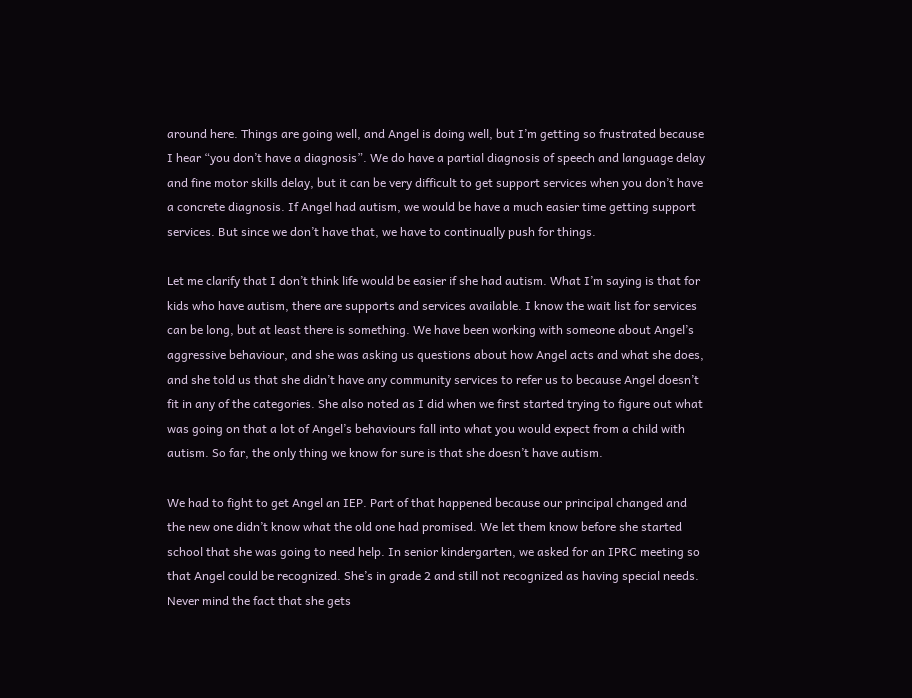around here. Things are going well, and Angel is doing well, but I’m getting so frustrated because I hear “you don’t have a diagnosis”. We do have a partial diagnosis of speech and language delay and fine motor skills delay, but it can be very difficult to get support services when you don’t have a concrete diagnosis. If Angel had autism, we would be have a much easier time getting support services. But since we don’t have that, we have to continually push for things.

Let me clarify that I don’t think life would be easier if she had autism. What I’m saying is that for kids who have autism, there are supports and services available. I know the wait list for services can be long, but at least there is something. We have been working with someone about Angel’s aggressive behaviour, and she was asking us questions about how Angel acts and what she does, and she told us that she didn’t have any community services to refer us to because Angel doesn’t fit in any of the categories. She also noted as I did when we first started trying to figure out what was going on that a lot of Angel’s behaviours fall into what you would expect from a child with autism. So far, the only thing we know for sure is that she doesn’t have autism.

We had to fight to get Angel an IEP. Part of that happened because our principal changed and the new one didn’t know what the old one had promised. We let them know before she started school that she was going to need help. In senior kindergarten, we asked for an IPRC meeting so that Angel could be recognized. She’s in grade 2 and still not recognized as having special needs. Never mind the fact that she gets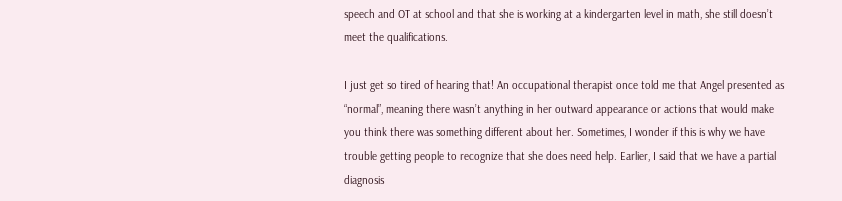speech and OT at school and that she is working at a kindergarten level in math, she still doesn’t meet the qualifications.

I just get so tired of hearing that! An occupational therapist once told me that Angel presented as “normal”, meaning there wasn’t anything in her outward appearance or actions that would make you think there was something different about her. Sometimes, I wonder if this is why we have trouble getting people to recognize that she does need help. Earlier, I said that we have a partial diagnosis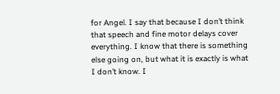for Angel. I say that because I don’t think that speech and fine motor delays cover everything. I know that there is something else going on, but what it is exactly is what I don’t know. I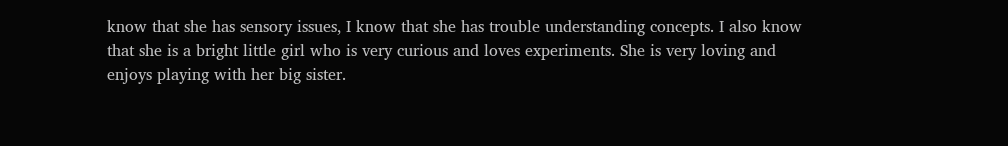know that she has sensory issues, I know that she has trouble understanding concepts. I also know that she is a bright little girl who is very curious and loves experiments. She is very loving and enjoys playing with her big sister.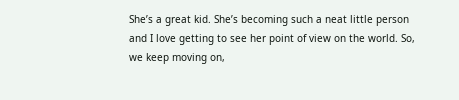She’s a great kid. She’s becoming such a neat little person and I love getting to see her point of view on the world. So, we keep moving on,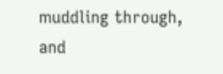muddling through, and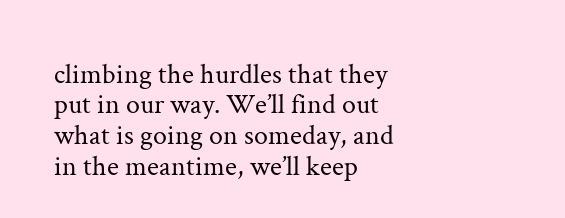climbing the hurdles that they put in our way. We’ll find out what is going on someday, and in the meantime, we’ll keep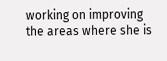working on improving the areas where she is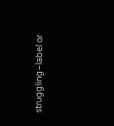struggling–label or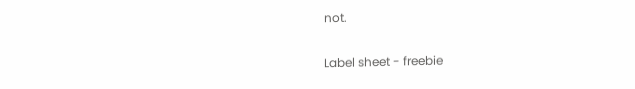not.

Label sheet - freebie